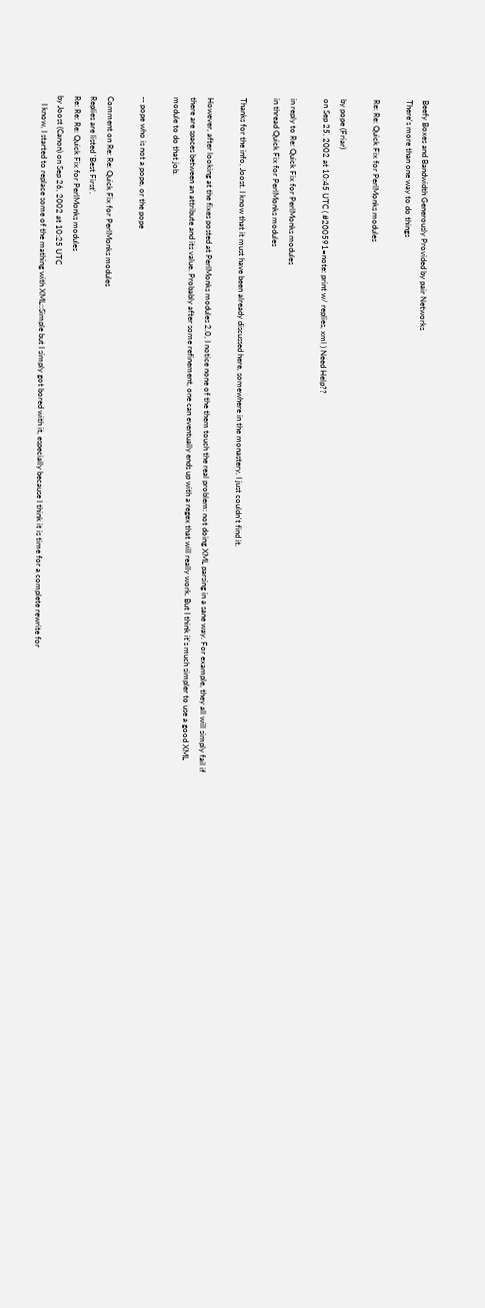Beefy Boxes and Bandwidth Generously Provided by pair Networks
There's more than one way to do things

Re: Re: Quick Fix for PerlMonks modules

by pope (Friar)
on Sep 25, 2002 at 10:45 UTC ( #200591=note: print w/ replies, xml ) Need Help??

in reply to Re: Quick Fix for PerlMonks modules
in thread Quick Fix for PerlMonks modules

Thanks for the info, Joost. I know that it must have been already discussed here, somewhere in the monastery, I just couldn't find it.

However, after looking at the fixes posted at PerlMonks modules 2.0, I notice none of the them touch the real problem: not doing XML parsing in a sane way. For example, they all will simply fail if there are spaces between an attribute and its value. Probably after some refinement, one can eventually ends up with a regex that will really work. But I think it's much simpler to use a good XML module to do that job.

-- pope who is not a pope, or the pope

Comment on Re: Re: Quick Fix for PerlMonks modules
Replies are listed 'Best First'.
Re: Re: Re: Quick Fix for PerlMonks modules
by Joost (Canon) on Sep 26, 2002 at 10:25 UTC
    I know, I started to replace some of the mathing with XML::Simple but I simply got bored with it, especially because I think it is time for a complete rewrite for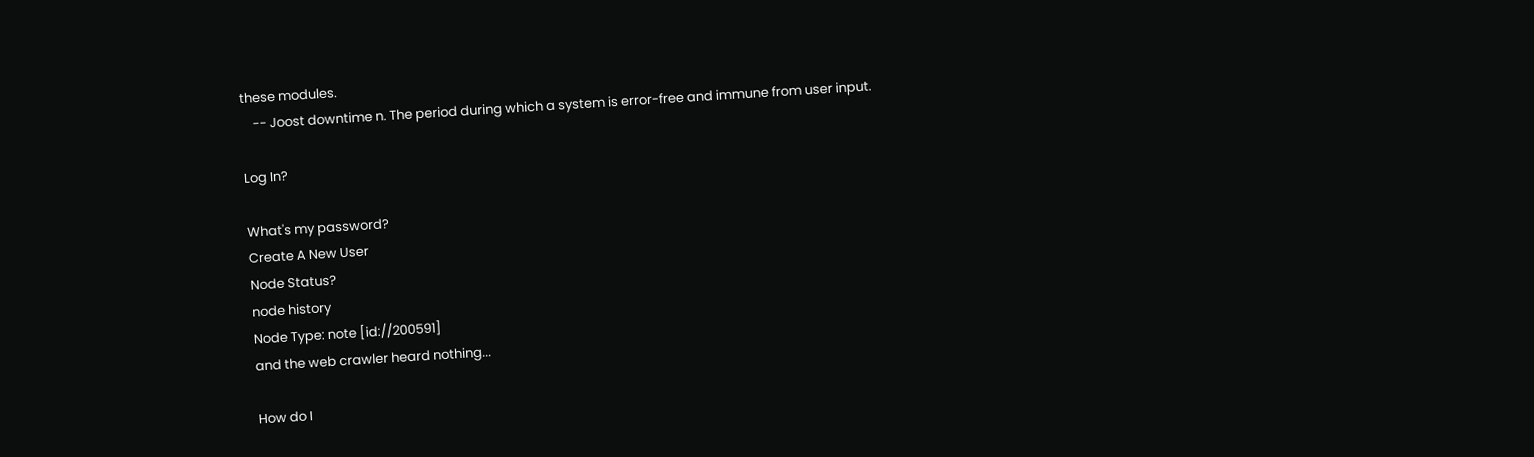these modules.
    -- Joost downtime n. The period during which a system is error-free and immune from user input.

Log In?

What's my password?
Create A New User
Node Status?
node history
Node Type: note [id://200591]
and the web crawler heard nothing...

How do I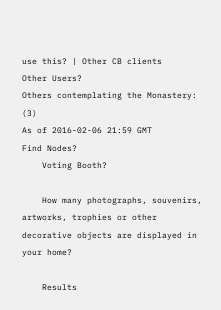use this? | Other CB clients
Other Users?
Others contemplating the Monastery: (3)
As of 2016-02-06 21:59 GMT
Find Nodes?
    Voting Booth?

    How many photographs, souvenirs, artworks, trophies or other decorative objects are displayed in your home?

    Results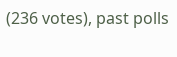(236 votes), past polls